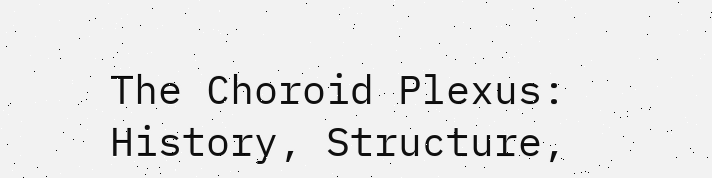The Choroid Plexus: History, Structure,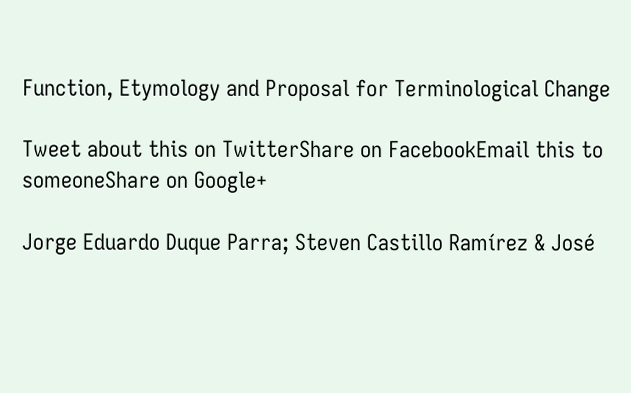Function, Etymology and Proposal for Terminological Change

Tweet about this on TwitterShare on FacebookEmail this to someoneShare on Google+

Jorge Eduardo Duque Parra; Steven Castillo Ramírez & José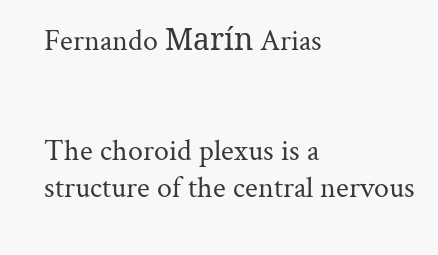Fernando Marín Arias


The choroid plexus is a structure of the central nervous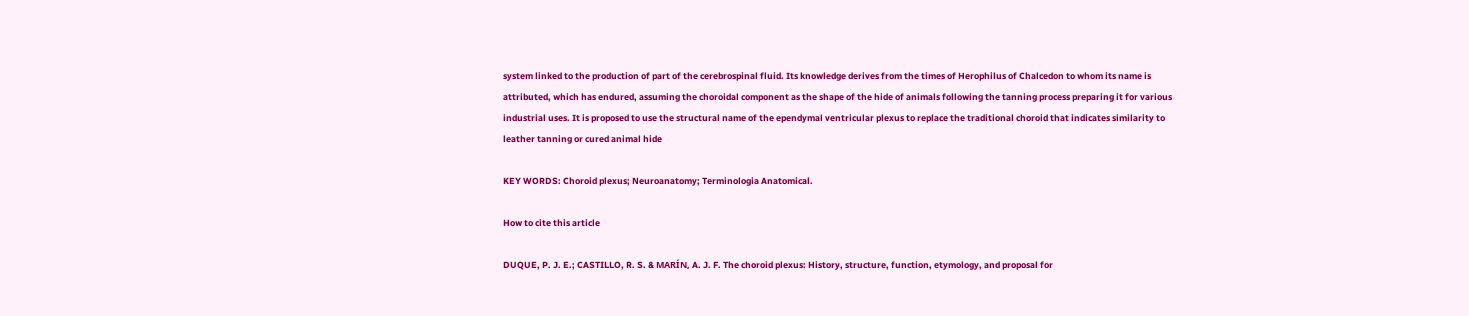system linked to the production of part of the cerebrospinal fluid. Its knowledge derives from the times of Herophilus of Chalcedon to whom its name is attributed, which has endured, assuming the choroidal component as the shape of the hide of animals following the tanning process preparing it for various industrial uses. It is proposed to use the structural name of the ependymal ventricular plexus to replace the traditional choroid that indicates similarity to leather tanning or cured animal hide

KEY WORDS: Choroid plexus; Neuroanatomy; Terminologia Anatomical.

How to cite this article

DUQUE, P. J. E.; CASTILLO, R. S. & MARÍN, A. J. F. The choroid plexus: History, structure, function, etymology, and proposal for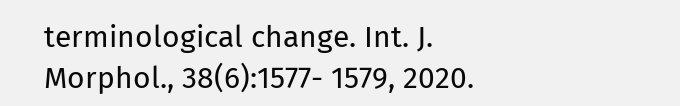terminological change. Int. J. Morphol., 38(6):1577- 1579, 2020.